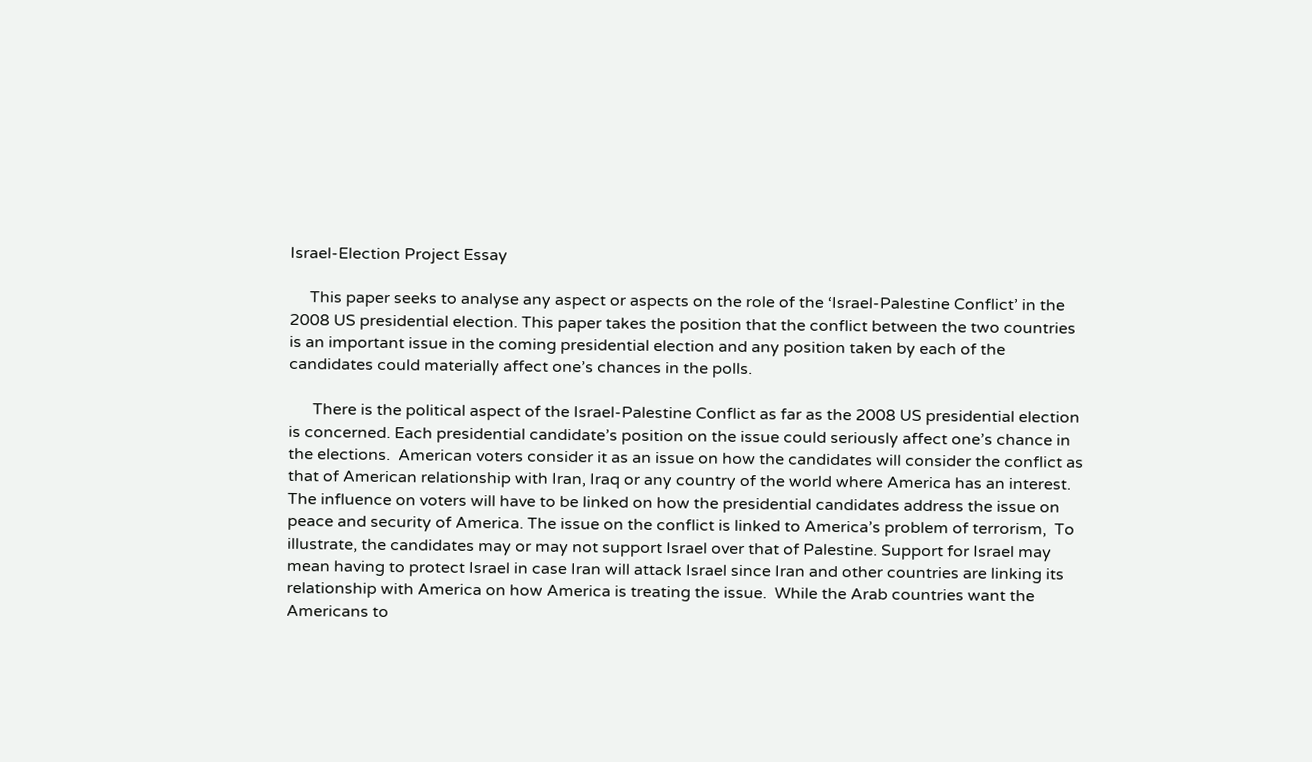Israel-Election Project Essay

     This paper seeks to analyse any aspect or aspects on the role of the ‘Israel-Palestine Conflict’ in the 2008 US presidential election. This paper takes the position that the conflict between the two countries is an important issue in the coming presidential election and any position taken by each of the candidates could materially affect one’s chances in the polls.

      There is the political aspect of the Israel-Palestine Conflict as far as the 2008 US presidential election is concerned. Each presidential candidate’s position on the issue could seriously affect one’s chance in the elections.  American voters consider it as an issue on how the candidates will consider the conflict as that of American relationship with Iran, Iraq or any country of the world where America has an interest.   The influence on voters will have to be linked on how the presidential candidates address the issue on peace and security of America. The issue on the conflict is linked to America’s problem of terrorism,  To illustrate, the candidates may or may not support Israel over that of Palestine. Support for Israel may mean having to protect Israel in case Iran will attack Israel since Iran and other countries are linking its relationship with America on how America is treating the issue.  While the Arab countries want the Americans to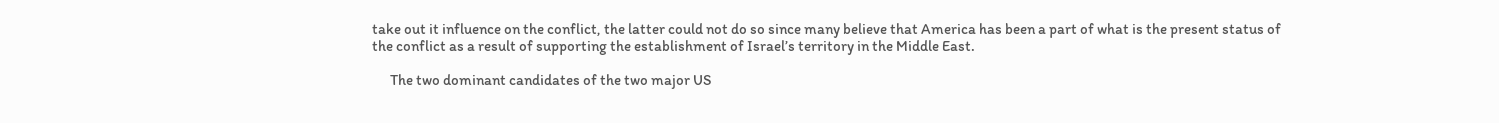take out it influence on the conflict, the latter could not do so since many believe that America has been a part of what is the present status of the conflict as a result of supporting the establishment of Israel’s territory in the Middle East.

      The two dominant candidates of the two major US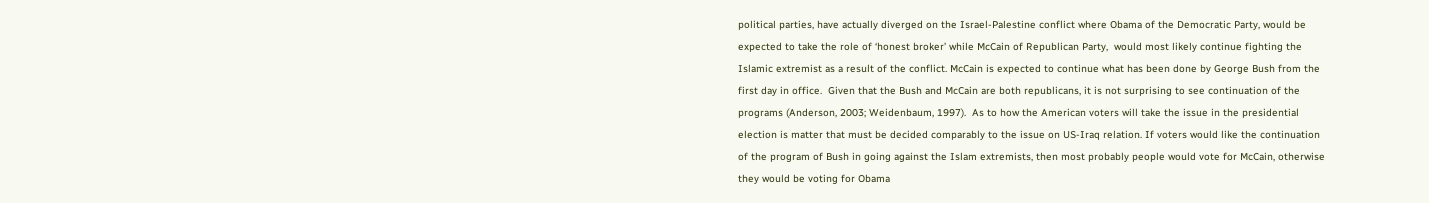political parties, have actually diverged on the Israel-Palestine conflict where Obama of the Democratic Party, would be expected to take the role of ‘honest broker’ while McCain of Republican Party,  would most likely continue fighting the Islamic extremist as a result of the conflict. McCain is expected to continue what has been done by George Bush from the first day in office.  Given that the Bush and McCain are both republicans, it is not surprising to see continuation of the programs (Anderson, 2003; Weidenbaum, 1997).  As to how the American voters will take the issue in the presidential election is matter that must be decided comparably to the issue on US-Iraq relation. If voters would like the continuation of the program of Bush in going against the Islam extremists, then most probably people would vote for McCain, otherwise they would be voting for Obama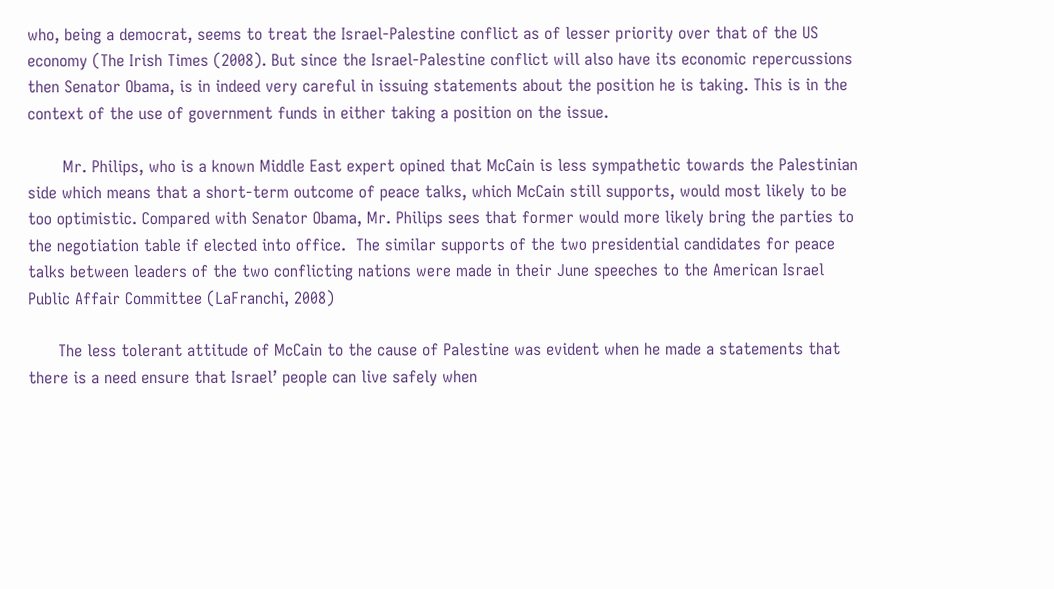who, being a democrat, seems to treat the Israel-Palestine conflict as of lesser priority over that of the US economy (The Irish Times (2008). But since the Israel-Palestine conflict will also have its economic repercussions then Senator Obama, is in indeed very careful in issuing statements about the position he is taking. This is in the context of the use of government funds in either taking a position on the issue.

       Mr. Philips, who is a known Middle East expert opined that McCain is less sympathetic towards the Palestinian side which means that a short-term outcome of peace talks, which McCain still supports, would most likely to be too optimistic. Compared with Senator Obama, Mr. Philips sees that former would more likely bring the parties to the negotiation table if elected into office.  The similar supports of the two presidential candidates for peace talks between leaders of the two conflicting nations were made in their June speeches to the American Israel Public Affair Committee (LaFranchi, 2008)

      The less tolerant attitude of McCain to the cause of Palestine was evident when he made a statements that there is a need ensure that Israel’ people can live safely when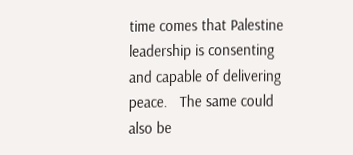time comes that Palestine leadership is consenting and capable of delivering peace.   The same could also be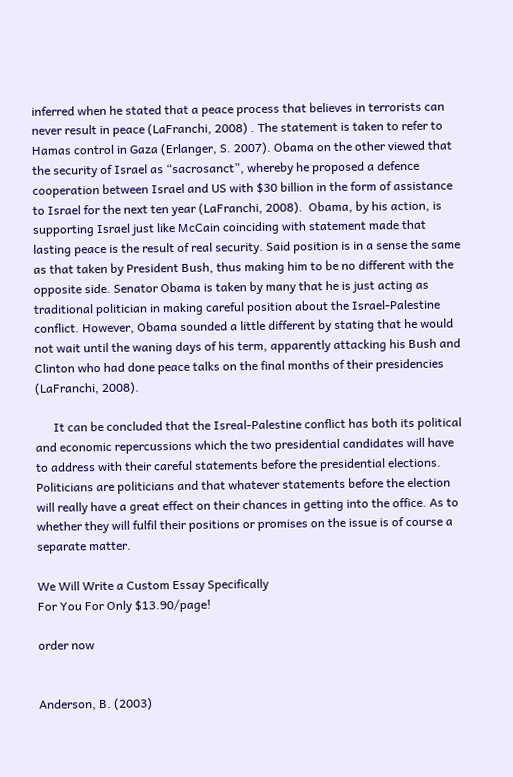inferred when he stated that a peace process that believes in terrorists can never result in peace (LaFranchi, 2008) . The statement is taken to refer to Hamas control in Gaza (Erlanger, S. 2007). Obama on the other viewed that the security of Israel as “sacrosanct”, whereby he proposed a defence cooperation between Israel and US with $30 billion in the form of assistance to Israel for the next ten year (LaFranchi, 2008).  Obama, by his action, is supporting Israel just like McCain coinciding with statement made that lasting peace is the result of real security. Said position is in a sense the same as that taken by President Bush, thus making him to be no different with the opposite side. Senator Obama is taken by many that he is just acting as traditional politician in making careful position about the Israel-Palestine conflict. However, Obama sounded a little different by stating that he would not wait until the waning days of his term, apparently attacking his Bush and Clinton who had done peace talks on the final months of their presidencies (LaFranchi, 2008).

      It can be concluded that the Isreal-Palestine conflict has both its political and economic repercussions which the two presidential candidates will have to address with their careful statements before the presidential elections. Politicians are politicians and that whatever statements before the election will really have a great effect on their chances in getting into the office. As to whether they will fulfil their positions or promises on the issue is of course a separate matter.

We Will Write a Custom Essay Specifically
For You For Only $13.90/page!

order now


Anderson, B. (2003)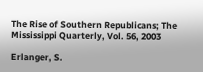The Rise of Southern Republicans; The Mississippi Quarterly, Vol. 56, 2003

Erlanger, S.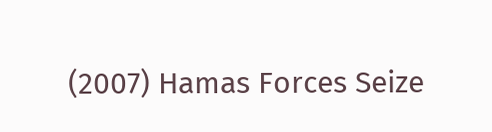(2007) Hamas Forces Seize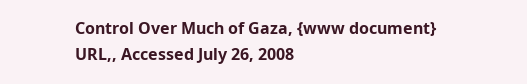Control Over Much of Gaza, {www document} URL,, Accessed July 26, 2008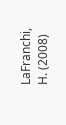LaFranchi, H. (2008)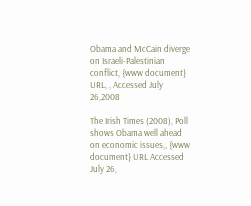Obama and McCain diverge on Israeli-Palestinian conflict, {www document} URL, , Accessed July 26,2008

The Irish Times (2008), Poll shows Obama well ahead on economic issues,, {www document} URL Accessed July 26,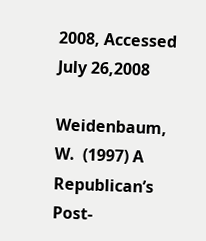2008, Accessed July 26,2008

Weidenbaum, W.  (1997) A Republican’s Post-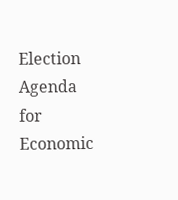Election Agenda for Economic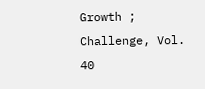Growth ; Challenge, Vol. 40